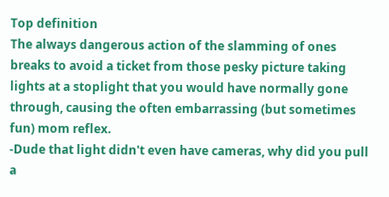Top definition
The always dangerous action of the slamming of ones breaks to avoid a ticket from those pesky picture taking lights at a stoplight that you would have normally gone through, causing the often embarrassing (but sometimes fun) mom reflex.
-Dude that light didn't even have cameras, why did you pull a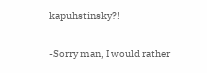kapuhstinsky?!

-Sorry man, I would rather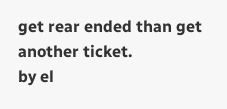get rear ended than get another ticket.
by el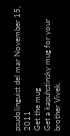psudolinguist del mar November 15, 2011
Get the mug
Get a kapuhstinsky mug for your brother Vivek.